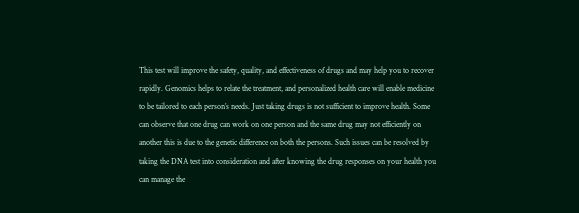This test will improve the safety, quality, and effectiveness of drugs and may help you to recover rapidly. Genomics helps to relate the treatment, and personalized health care will enable medicine to be tailored to each person’s needs. Just taking drugs is not sufficient to improve health. Some can observe that one drug can work on one person and the same drug may not efficiently on another this is due to the genetic difference on both the persons. Such issues can be resolved by taking the DNA test into consideration and after knowing the drug responses on your health you can manage the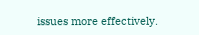issues more effectively.